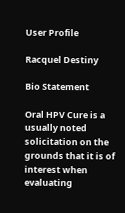User Profile

Racquel Destiny

Bio Statement

Oral HPV Cure is a usually noted solicitation on the grounds that it is of interest when evaluating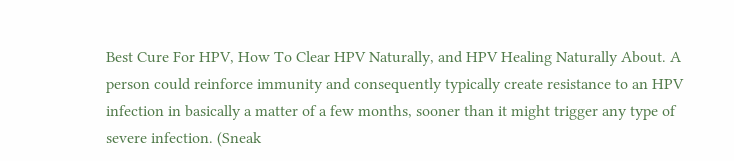Best Cure For HPV, How To Clear HPV Naturally, and HPV Healing Naturally About. A person could reinforce immunity and consequently typically create resistance to an HPV infection in basically a matter of a few months, sooner than it might trigger any type of severe infection. (Sneak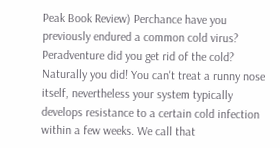Peak Book Review) Perchance have you previously endured a common cold virus? Peradventure did you get rid of the cold? Naturally you did! You can't treat a runny nose itself, nevertheless your system typically develops resistance to a certain cold infection within a few weeks. We call that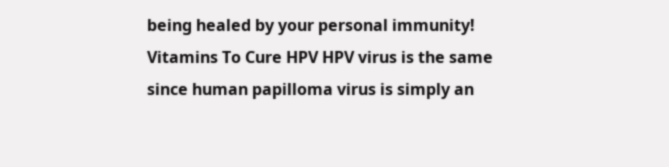being healed by your personal immunity! Vitamins To Cure HPV HPV virus is the same since human papilloma virus is simply an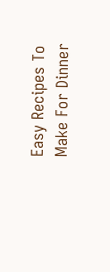Easy Recipes To Make For Dinner